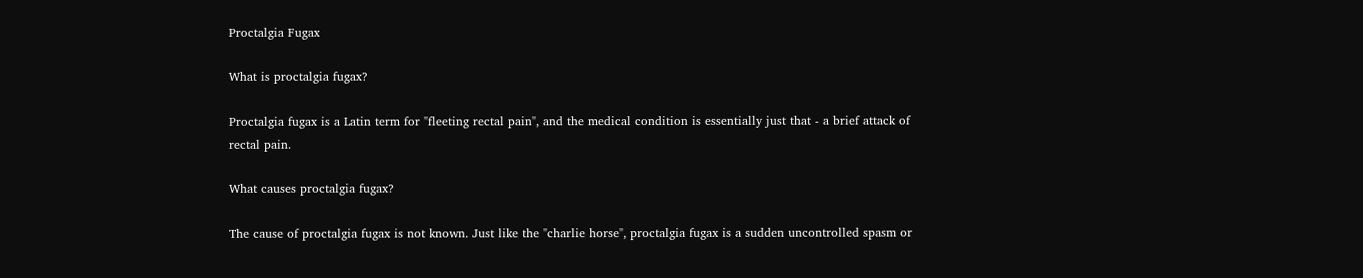Proctalgia Fugax

What is proctalgia fugax?

Proctalgia fugax is a Latin term for "fleeting rectal pain", and the medical condition is essentially just that - a brief attack of rectal pain.

What causes proctalgia fugax?

The cause of proctalgia fugax is not known. Just like the "charlie horse", proctalgia fugax is a sudden uncontrolled spasm or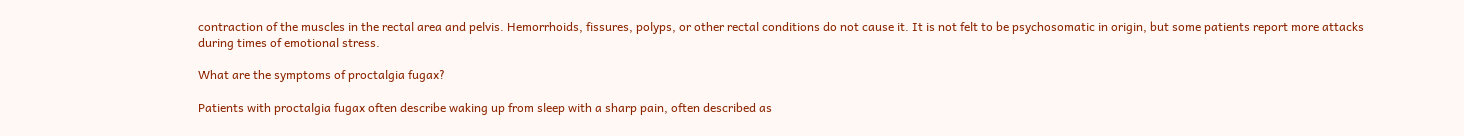contraction of the muscles in the rectal area and pelvis. Hemorrhoids, fissures, polyps, or other rectal conditions do not cause it. It is not felt to be psychosomatic in origin, but some patients report more attacks during times of emotional stress.

What are the symptoms of proctalgia fugax?

Patients with proctalgia fugax often describe waking up from sleep with a sharp pain, often described as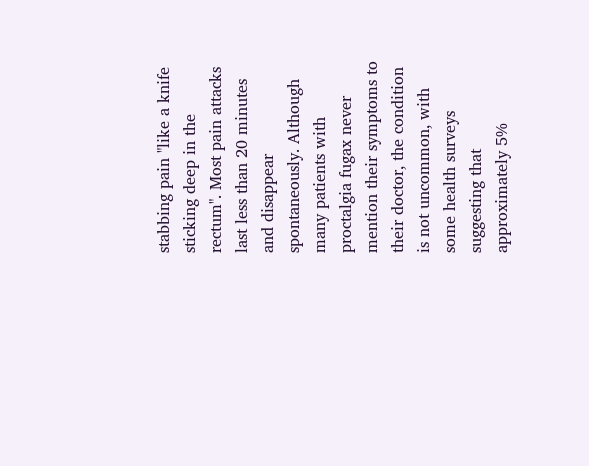stabbing pain "like a knife sticking deep in the rectum". Most pain attacks last less than 20 minutes and disappear spontaneously. Although many patients with proctalgia fugax never mention their symptoms to their doctor, the condition is not uncommon, with some health surveys suggesting that approximately 5%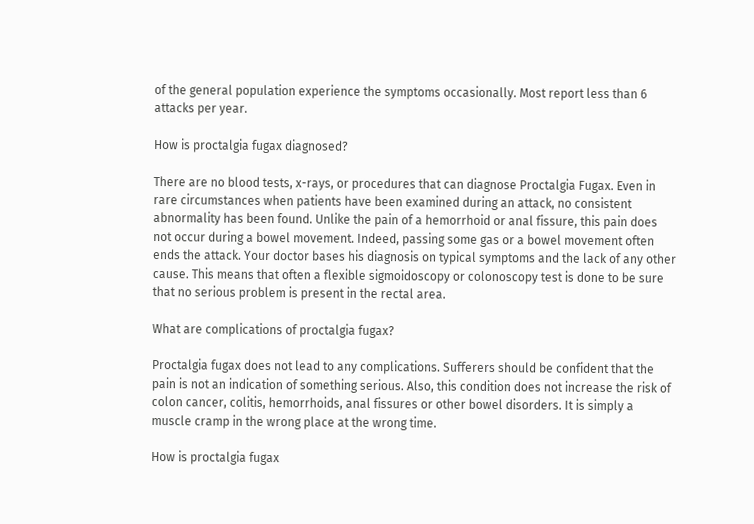of the general population experience the symptoms occasionally. Most report less than 6 attacks per year.

How is proctalgia fugax diagnosed?

There are no blood tests, x-rays, or procedures that can diagnose Proctalgia Fugax. Even in rare circumstances when patients have been examined during an attack, no consistent abnormality has been found. Unlike the pain of a hemorrhoid or anal fissure, this pain does not occur during a bowel movement. Indeed, passing some gas or a bowel movement often ends the attack. Your doctor bases his diagnosis on typical symptoms and the lack of any other cause. This means that often a flexible sigmoidoscopy or colonoscopy test is done to be sure that no serious problem is present in the rectal area.

What are complications of proctalgia fugax?

Proctalgia fugax does not lead to any complications. Sufferers should be confident that the pain is not an indication of something serious. Also, this condition does not increase the risk of colon cancer, colitis, hemorrhoids, anal fissures or other bowel disorders. It is simply a muscle cramp in the wrong place at the wrong time.

How is proctalgia fugax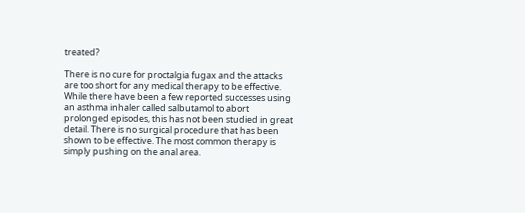treated?

There is no cure for proctalgia fugax and the attacks are too short for any medical therapy to be effective. While there have been a few reported successes using an asthma inhaler called salbutamol to abort prolonged episodes, this has not been studied in great detail. There is no surgical procedure that has been shown to be effective. The most common therapy is simply pushing on the anal area.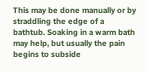This may be done manually or by straddling the edge of a bathtub. Soaking in a warm bath may help, but usually the pain begins to subside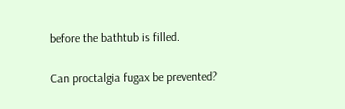before the bathtub is filled.

Can proctalgia fugax be prevented?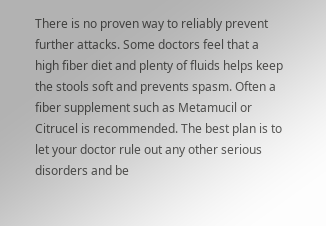There is no proven way to reliably prevent further attacks. Some doctors feel that a high fiber diet and plenty of fluids helps keep the stools soft and prevents spasm. Often a fiber supplement such as Metamucil or Citrucel is recommended. The best plan is to let your doctor rule out any other serious disorders and be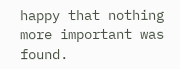happy that nothing more important was found.